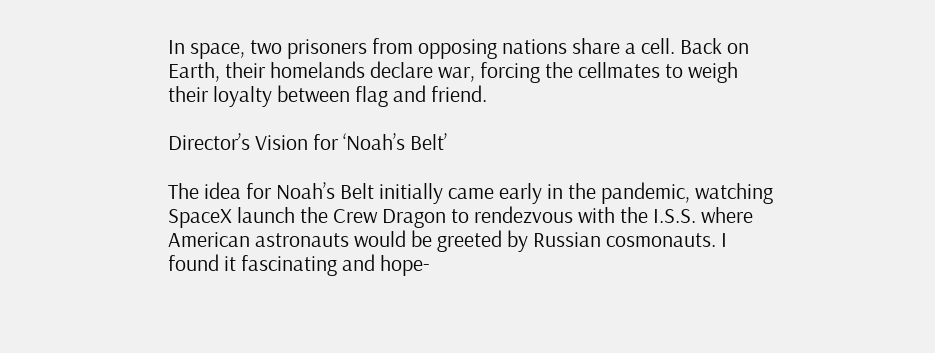In space, two prisoners from opposing nations share a cell. Back on Earth, their homelands declare war, forcing the cellmates to weigh their loyalty between flag and friend.

Director’s Vision for ‘Noah’s Belt’

The idea for Noah’s Belt initially came early in the pandemic, watching SpaceX launch the Crew Dragon to rendezvous with the I.S.S. where American astronauts would be greeted by Russian cosmonauts. I found it fascinating and hope-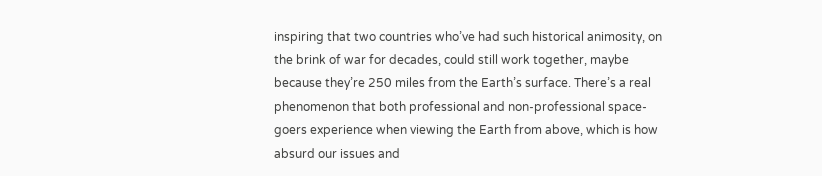inspiring that two countries who’ve had such historical animosity, on the brink of war for decades, could still work together, maybe because they’re 250 miles from the Earth’s surface. There’s a real phenomenon that both professional and non-professional space-goers experience when viewing the Earth from above, which is how absurd our issues and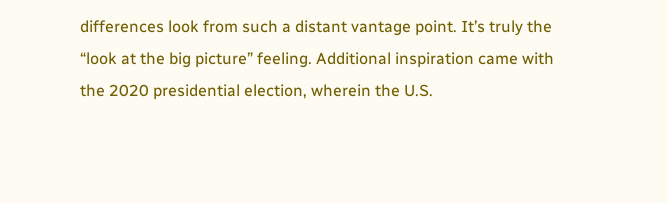differences look from such a distant vantage point. It’s truly the “look at the big picture” feeling. Additional inspiration came with the 2020 presidential election, wherein the U.S.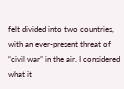felt divided into two countries, with an ever-present threat of “civil war” in the air. I considered what it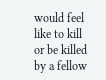would feel like to kill or be killed by a fellow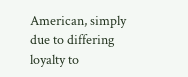American, simply due to differing loyalty to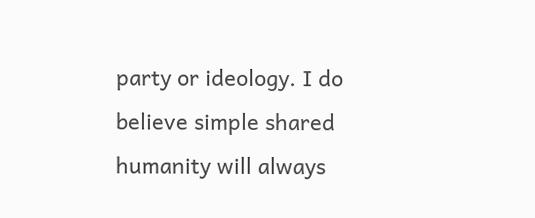party or ideology. I do believe simple shared humanity will always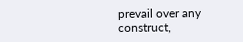prevail over any construct,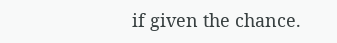if given the chance.